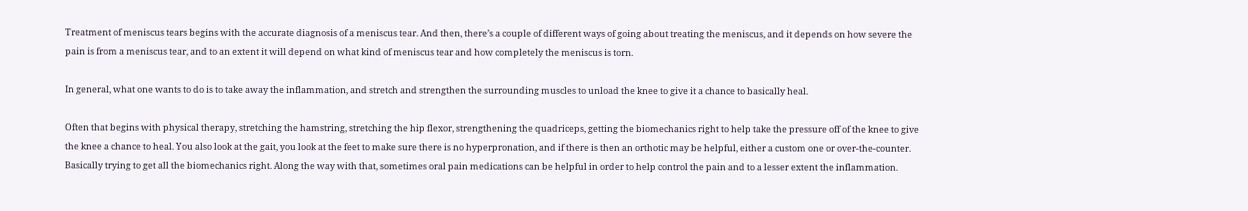Treatment of meniscus tears begins with the accurate diagnosis of a meniscus tear. And then, there’s a couple of different ways of going about treating the meniscus, and it depends on how severe the pain is from a meniscus tear, and to an extent it will depend on what kind of meniscus tear and how completely the meniscus is torn.

In general, what one wants to do is to take away the inflammation, and stretch and strengthen the surrounding muscles to unload the knee to give it a chance to basically heal.

Often that begins with physical therapy, stretching the hamstring, stretching the hip flexor, strengthening the quadriceps, getting the biomechanics right to help take the pressure off of the knee to give the knee a chance to heal. You also look at the gait, you look at the feet to make sure there is no hyperpronation, and if there is then an orthotic may be helpful, either a custom one or over-the-counter. Basically trying to get all the biomechanics right. Along the way with that, sometimes oral pain medications can be helpful in order to help control the pain and to a lesser extent the inflammation.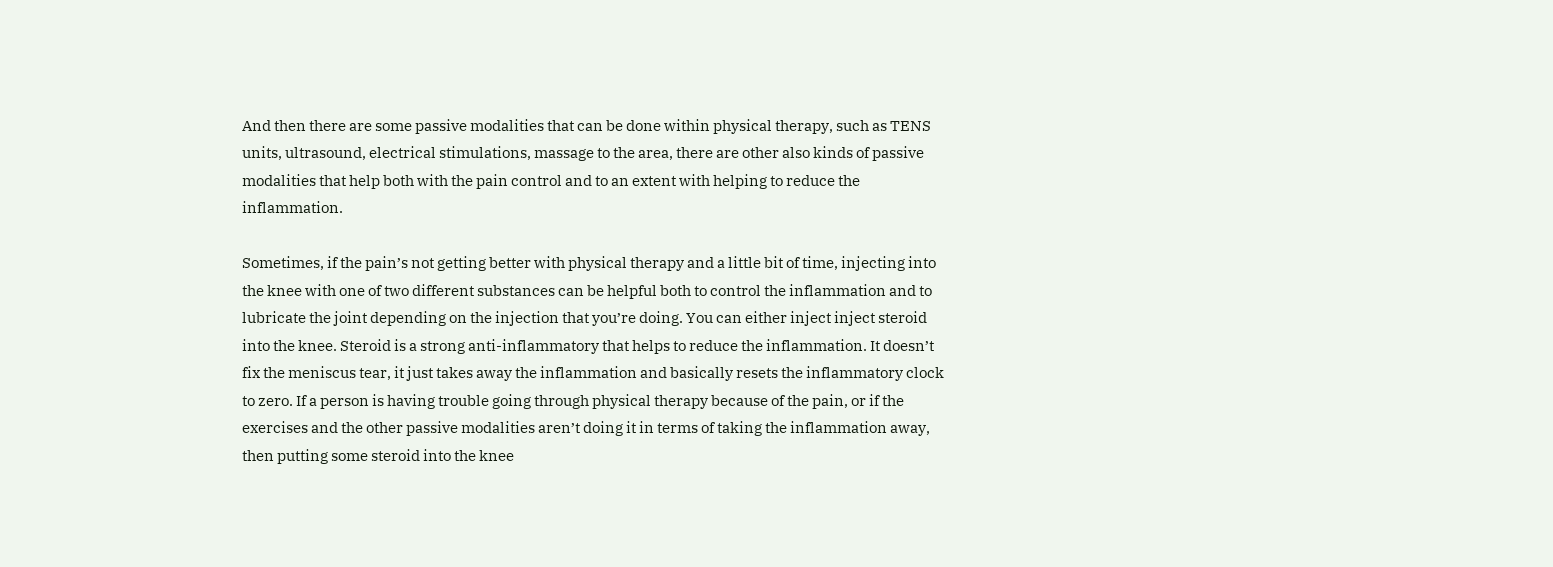And then there are some passive modalities that can be done within physical therapy, such as TENS units, ultrasound, electrical stimulations, massage to the area, there are other also kinds of passive modalities that help both with the pain control and to an extent with helping to reduce the inflammation.

Sometimes, if the pain’s not getting better with physical therapy and a little bit of time, injecting into the knee with one of two different substances can be helpful both to control the inflammation and to lubricate the joint depending on the injection that you’re doing. You can either inject inject steroid into the knee. Steroid is a strong anti-inflammatory that helps to reduce the inflammation. It doesn’t fix the meniscus tear, it just takes away the inflammation and basically resets the inflammatory clock to zero. If a person is having trouble going through physical therapy because of the pain, or if the exercises and the other passive modalities aren’t doing it in terms of taking the inflammation away, then putting some steroid into the knee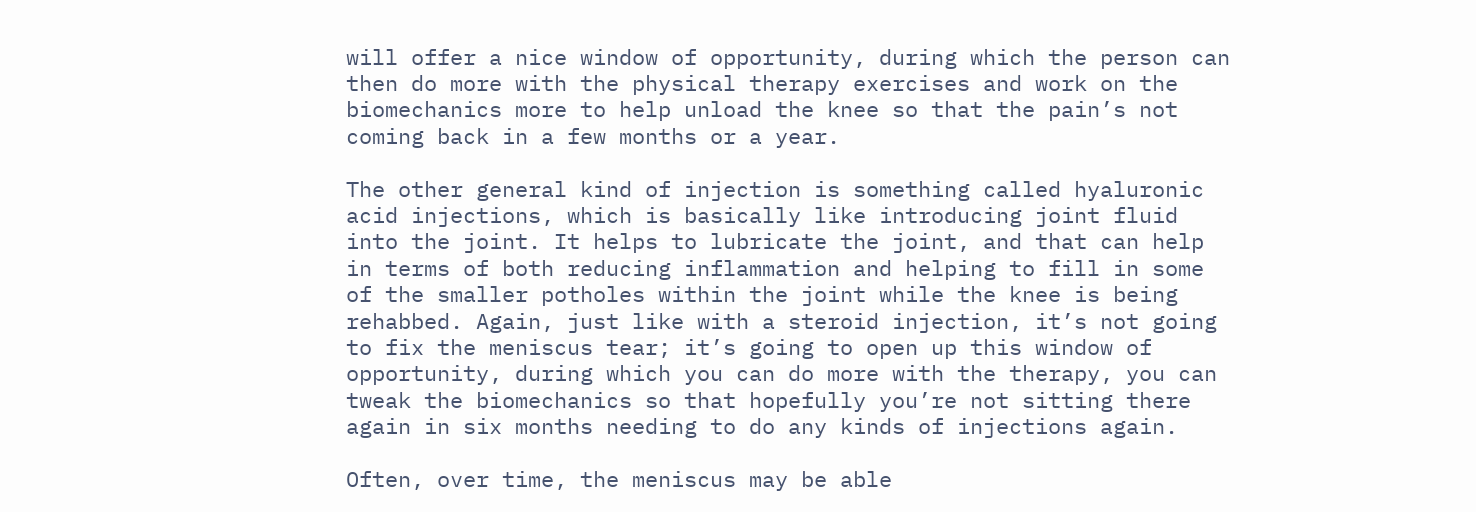will offer a nice window of opportunity, during which the person can then do more with the physical therapy exercises and work on the biomechanics more to help unload the knee so that the pain’s not coming back in a few months or a year.

The other general kind of injection is something called hyaluronic acid injections, which is basically like introducing joint fluid into the joint. It helps to lubricate the joint, and that can help in terms of both reducing inflammation and helping to fill in some of the smaller potholes within the joint while the knee is being rehabbed. Again, just like with a steroid injection, it’s not going to fix the meniscus tear; it’s going to open up this window of opportunity, during which you can do more with the therapy, you can tweak the biomechanics so that hopefully you’re not sitting there again in six months needing to do any kinds of injections again.

Often, over time, the meniscus may be able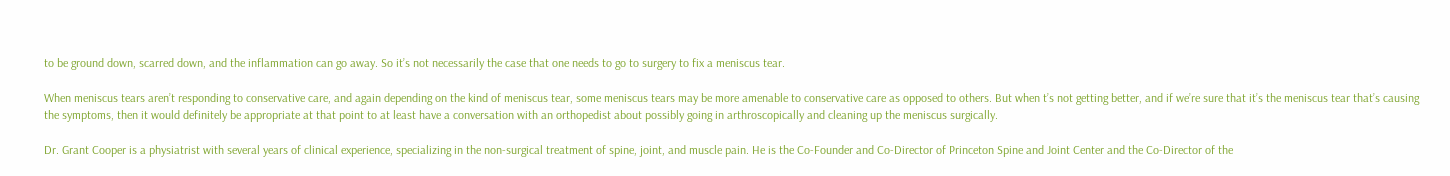to be ground down, scarred down, and the inflammation can go away. So it’s not necessarily the case that one needs to go to surgery to fix a meniscus tear.

When meniscus tears aren’t responding to conservative care, and again depending on the kind of meniscus tear, some meniscus tears may be more amenable to conservative care as opposed to others. But when t’s not getting better, and if we’re sure that it’s the meniscus tear that’s causing the symptoms, then it would definitely be appropriate at that point to at least have a conversation with an orthopedist about possibly going in arthroscopically and cleaning up the meniscus surgically.

Dr. Grant Cooper is a physiatrist with several years of clinical experience, specializing in the non-surgical treatment of spine, joint, and muscle pain. He is the Co-Founder and Co-Director of Princeton Spine and Joint Center and the Co-Director of the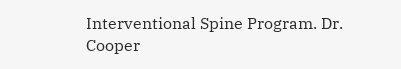Interventional Spine Program. Dr. Cooper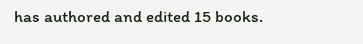has authored and edited 15 books.